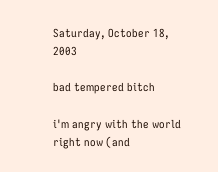Saturday, October 18, 2003

bad tempered bitch

i'm angry with the world right now (and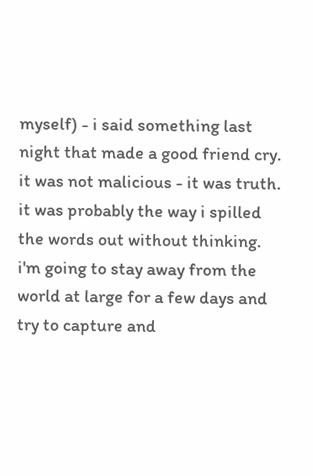myself) - i said something last night that made a good friend cry. it was not malicious - it was truth. it was probably the way i spilled the words out without thinking. i'm going to stay away from the world at large for a few days and try to capture and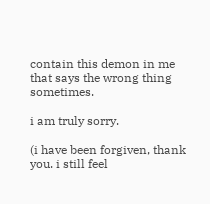contain this demon in me that says the wrong thing sometimes.

i am truly sorry.

(i have been forgiven, thank you. i still feel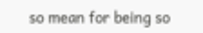so mean for being so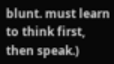blunt. must learn to think first, then speak.)